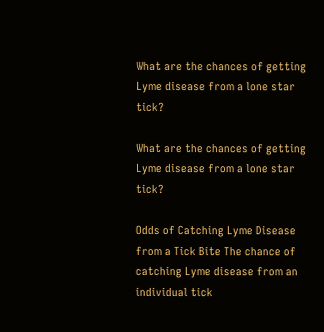What are the chances of getting Lyme disease from a lone star tick?

What are the chances of getting Lyme disease from a lone star tick?

Odds of Catching Lyme Disease from a Tick Bite The chance of catching Lyme disease from an individual tick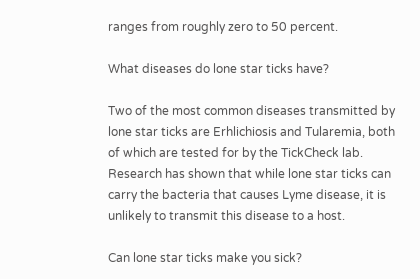ranges from roughly zero to 50 percent.

What diseases do lone star ticks have?

Two of the most common diseases transmitted by lone star ticks are Erhlichiosis and Tularemia, both of which are tested for by the TickCheck lab. Research has shown that while lone star ticks can carry the bacteria that causes Lyme disease, it is unlikely to transmit this disease to a host.

Can lone star ticks make you sick?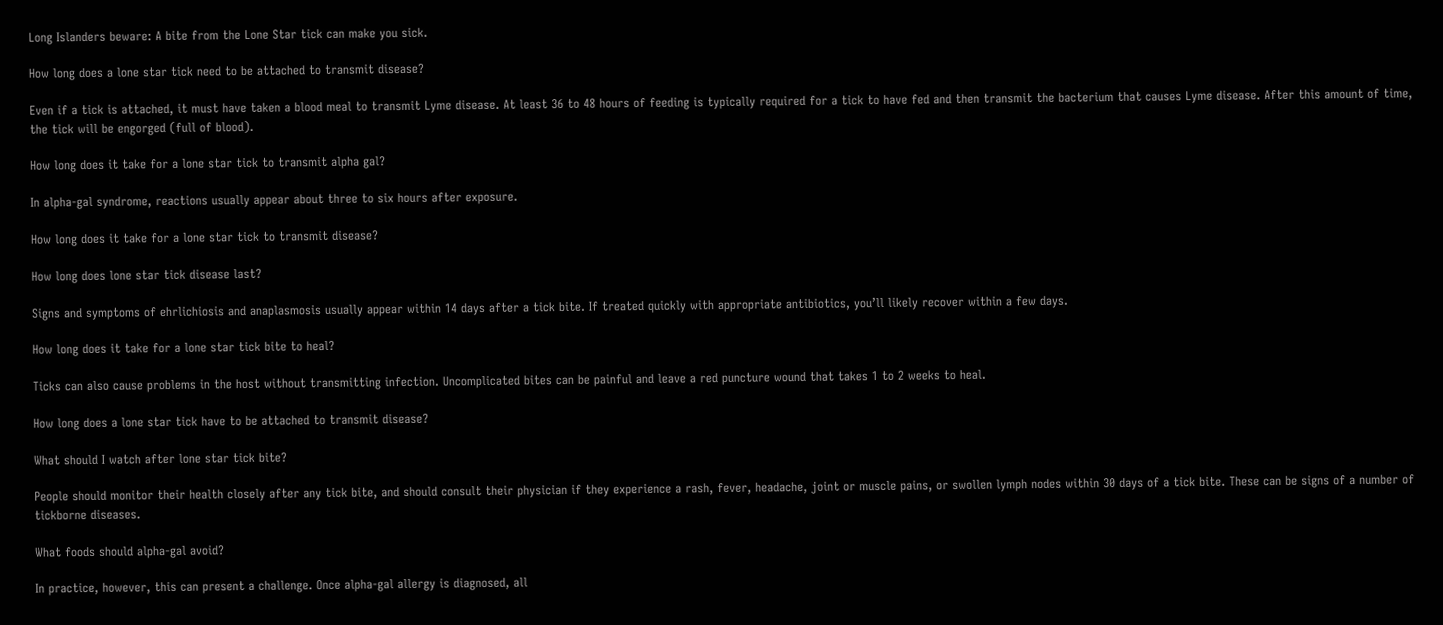Long Islanders beware: A bite from the Lone Star tick can make you sick.

How long does a lone star tick need to be attached to transmit disease?

Even if a tick is attached, it must have taken a blood meal to transmit Lyme disease. At least 36 to 48 hours of feeding is typically required for a tick to have fed and then transmit the bacterium that causes Lyme disease. After this amount of time, the tick will be engorged (full of blood).

How long does it take for a lone star tick to transmit alpha gal?

In alpha-gal syndrome, reactions usually appear about three to six hours after exposure.

How long does it take for a lone star tick to transmit disease?

How long does lone star tick disease last?

Signs and symptoms of ehrlichiosis and anaplasmosis usually appear within 14 days after a tick bite. If treated quickly with appropriate antibiotics, you’ll likely recover within a few days.

How long does it take for a lone star tick bite to heal?

Ticks can also cause problems in the host without transmitting infection. Uncomplicated bites can be painful and leave a red puncture wound that takes 1 to 2 weeks to heal.

How long does a lone star tick have to be attached to transmit disease?

What should I watch after lone star tick bite?

People should monitor their health closely after any tick bite, and should consult their physician if they experience a rash, fever, headache, joint or muscle pains, or swollen lymph nodes within 30 days of a tick bite. These can be signs of a number of tickborne diseases.

What foods should alpha-gal avoid?

In practice, however, this can present a challenge. Once alpha-gal allergy is diagnosed, all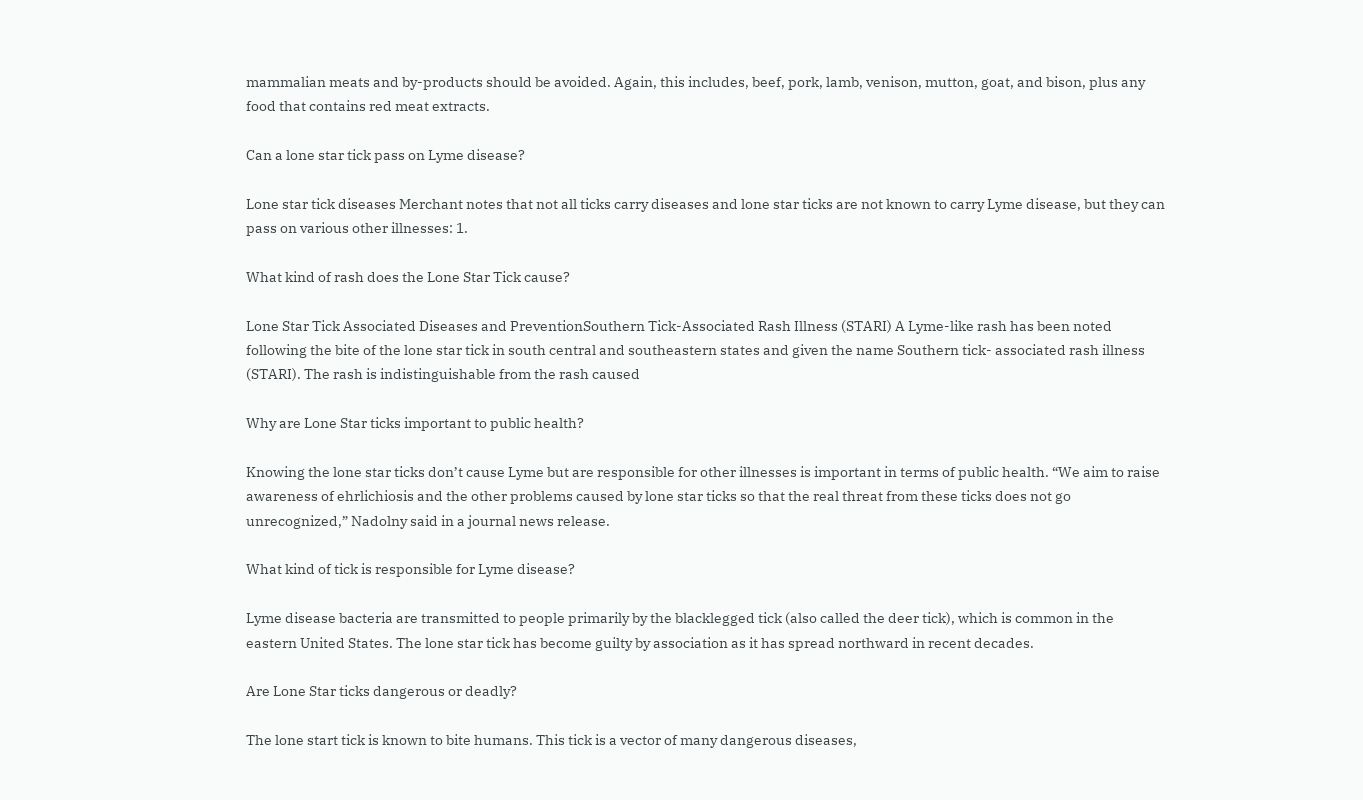mammalian meats and by-products should be avoided. Again, this includes, beef, pork, lamb, venison, mutton, goat, and bison, plus any food that contains red meat extracts.

Can a lone star tick pass on Lyme disease?

Lone star tick diseases Merchant notes that not all ticks carry diseases and lone star ticks are not known to carry Lyme disease, but they can pass on various other illnesses: 1.

What kind of rash does the Lone Star Tick cause?

Lone Star Tick Associated Diseases and PreventionSouthern Tick-Associated Rash Illness (STARI) A Lyme-like rash has been noted following the bite of the lone star tick in south central and southeastern states and given the name Southern tick- associated rash illness (STARI). The rash is indistinguishable from the rash caused

Why are Lone Star ticks important to public health?

Knowing the lone star ticks don’t cause Lyme but are responsible for other illnesses is important in terms of public health. “We aim to raise awareness of ehrlichiosis and the other problems caused by lone star ticks so that the real threat from these ticks does not go unrecognized,” Nadolny said in a journal news release.

What kind of tick is responsible for Lyme disease?

Lyme disease bacteria are transmitted to people primarily by the blacklegged tick (also called the deer tick), which is common in the eastern United States. The lone star tick has become guilty by association as it has spread northward in recent decades.

Are Lone Star ticks dangerous or deadly?

The lone start tick is known to bite humans. This tick is a vector of many dangerous diseases,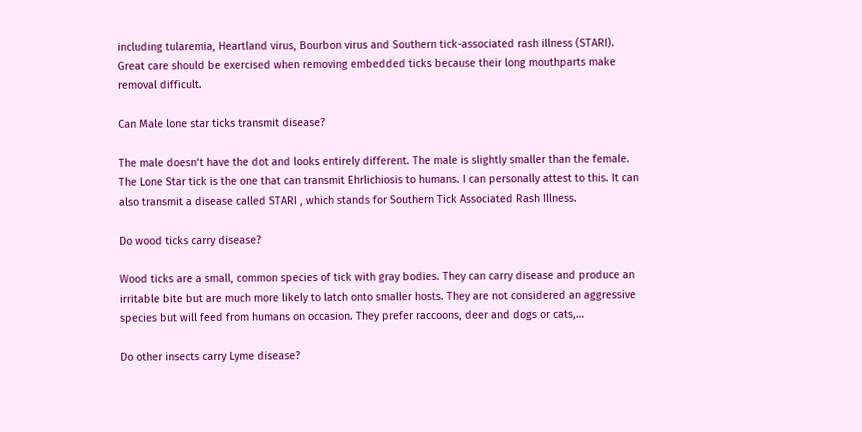including tularemia, Heartland virus, Bourbon virus and Southern tick-associated rash illness (STARI). Great care should be exercised when removing embedded ticks because their long mouthparts make removal difficult.

Can Male lone star ticks transmit disease?

The male doesn’t have the dot and looks entirely different. The male is slightly smaller than the female. The Lone Star tick is the one that can transmit Ehrlichiosis to humans. I can personally attest to this. It can also transmit a disease called STARI , which stands for Southern Tick Associated Rash Illness.

Do wood ticks carry disease?

Wood ticks are a small, common species of tick with gray bodies. They can carry disease and produce an irritable bite but are much more likely to latch onto smaller hosts. They are not considered an aggressive species but will feed from humans on occasion. They prefer raccoons, deer and dogs or cats,…

Do other insects carry Lyme disease?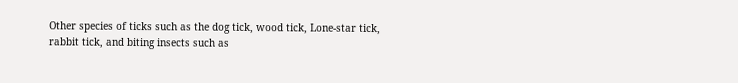Other species of ticks such as the dog tick, wood tick, Lone-star tick, rabbit tick, and biting insects such as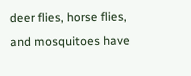deer flies, horse flies, and mosquitoes have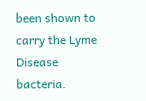been shown to carry the Lyme Disease bacteria.